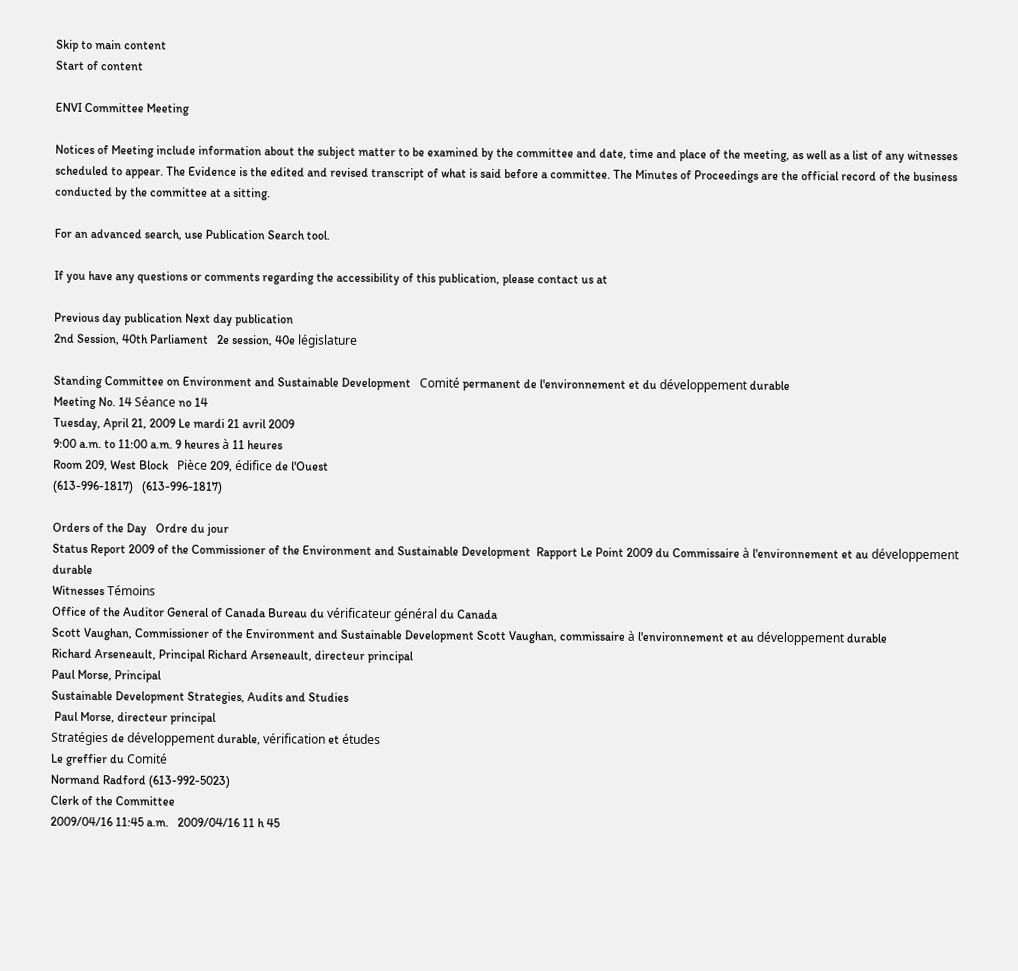Skip to main content
Start of content

ENVI Committee Meeting

Notices of Meeting include information about the subject matter to be examined by the committee and date, time and place of the meeting, as well as a list of any witnesses scheduled to appear. The Evidence is the edited and revised transcript of what is said before a committee. The Minutes of Proceedings are the official record of the business conducted by the committee at a sitting.

For an advanced search, use Publication Search tool.

If you have any questions or comments regarding the accessibility of this publication, please contact us at

Previous day publication Next day publication
2nd Session, 40th Parliament   2e session, 40e législature

Standing Committee on Environment and Sustainable Development   Comité permanent de l'environnement et du développement durable
Meeting No. 14 Séance no 14
Tuesday, April 21, 2009 Le mardi 21 avril 2009
9:00 a.m. to 11:00 a.m. 9 heures à 11 heures
Room 209, West Block   Pièce 209, édifice de l'Ouest
(613-996-1817)   (613-996-1817)

Orders of the Day   Ordre du jour
Status Report 2009 of the Commissioner of the Environment and Sustainable Development  Rapport Le Point 2009 du Commissaire à l'environnement et au développement durable
Witnesses Témoins
Office of the Auditor General of Canada Bureau du vérificateur général du Canada
Scott Vaughan, Commissioner of the Environment and Sustainable Development Scott Vaughan, commissaire à l'environnement et au développement durable
Richard Arseneault, Principal Richard Arseneault, directeur principal
Paul Morse, Principal
Sustainable Development Strategies, Audits and Studies
 Paul Morse, directeur principal
Stratégies de développement durable, vérification et études
Le greffier du Comité
Normand Radford (613-992-5023)
Clerk of the Committee
2009/04/16 11:45 a.m.   2009/04/16 11 h 45